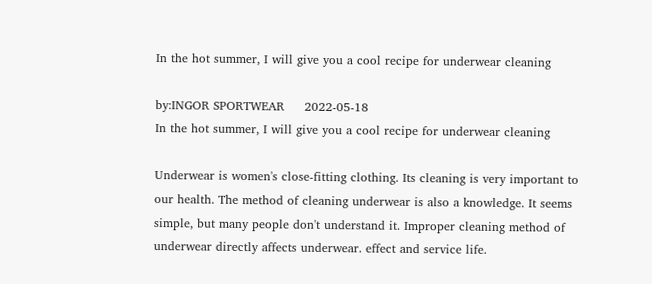In the hot summer, I will give you a cool recipe for underwear cleaning

by:INGOR SPORTWEAR     2022-05-18
In the hot summer, I will give you a cool recipe for underwear cleaning

Underwear is women's close-fitting clothing. Its cleaning is very important to our health. The method of cleaning underwear is also a knowledge. It seems simple, but many people don't understand it. Improper cleaning method of underwear directly affects underwear. effect and service life.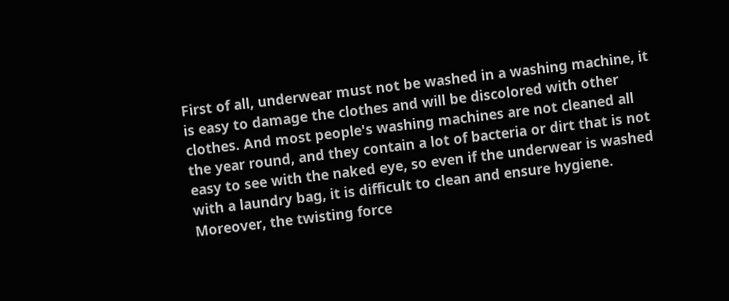First of all, underwear must not be washed in a washing machine, it is easy to damage the clothes and will be discolored with other clothes. And most people's washing machines are not cleaned all the year round, and they contain a lot of bacteria or dirt that is not easy to see with the naked eye, so even if the underwear is washed with a laundry bag, it is difficult to clean and ensure hygiene. Moreover, the twisting force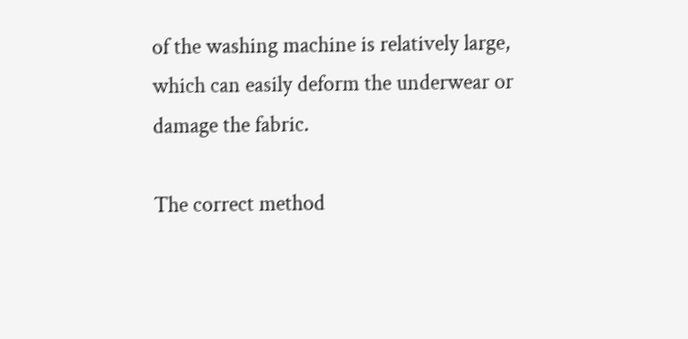of the washing machine is relatively large, which can easily deform the underwear or damage the fabric.

The correct method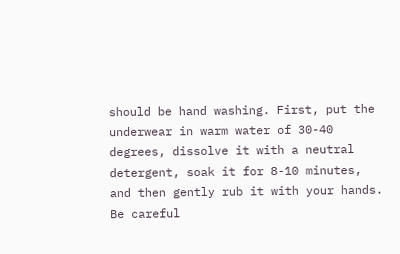should be hand washing. First, put the underwear in warm water of 30-40 degrees, dissolve it with a neutral detergent, soak it for 8-10 minutes, and then gently rub it with your hands. Be careful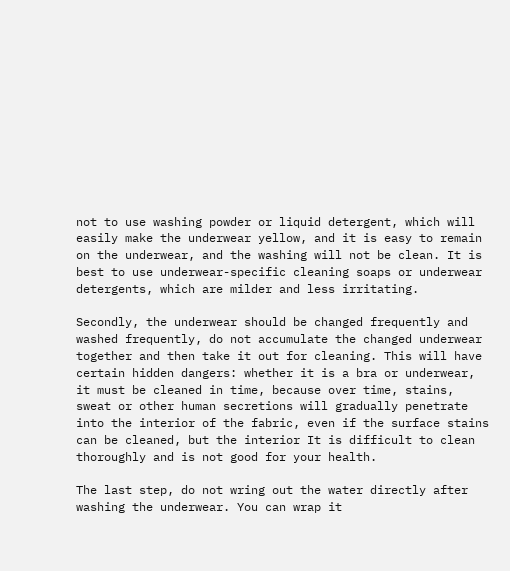not to use washing powder or liquid detergent, which will easily make the underwear yellow, and it is easy to remain on the underwear, and the washing will not be clean. It is best to use underwear-specific cleaning soaps or underwear detergents, which are milder and less irritating.

Secondly, the underwear should be changed frequently and washed frequently, do not accumulate the changed underwear together and then take it out for cleaning. This will have certain hidden dangers: whether it is a bra or underwear, it must be cleaned in time, because over time, stains, sweat or other human secretions will gradually penetrate into the interior of the fabric, even if the surface stains can be cleaned, but the interior It is difficult to clean thoroughly and is not good for your health.

The last step, do not wring out the water directly after washing the underwear. You can wrap it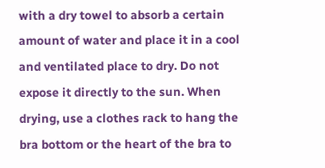with a dry towel to absorb a certain amount of water and place it in a cool and ventilated place to dry. Do not expose it directly to the sun. When drying, use a clothes rack to hang the bra bottom or the heart of the bra to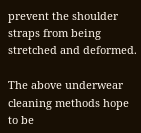prevent the shoulder straps from being stretched and deformed.

The above underwear cleaning methods hope to be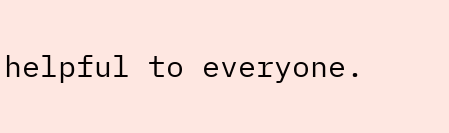helpful to everyone.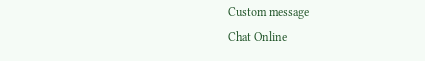Custom message
Chat Online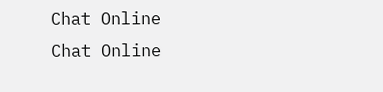Chat Online
Chat Online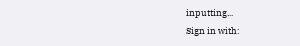inputting...
Sign in with: